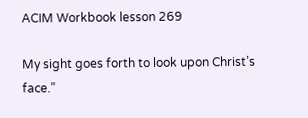ACIM Workbook lesson 269

My sight goes forth to look upon Christ’s face.”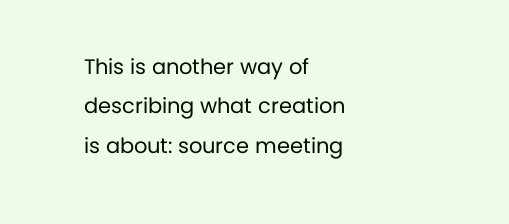This is another way of describing what creation is about: source meeting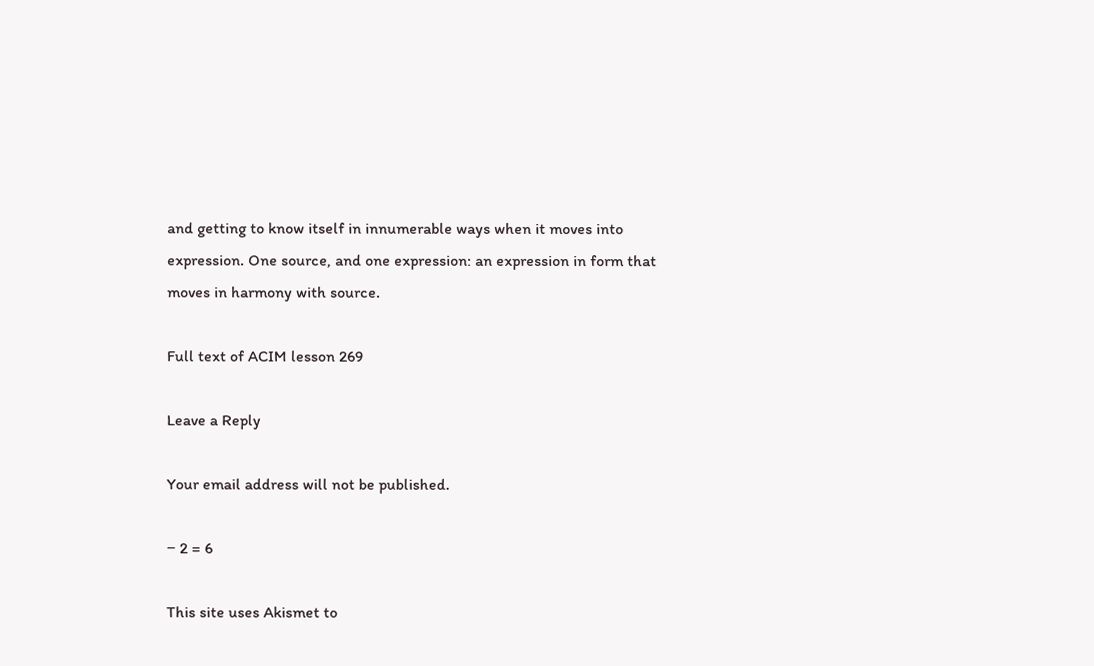and getting to know itself in innumerable ways when it moves into expression. One source, and one expression: an expression in form that moves in harmony with source.

Full text of ACIM lesson 269

Leave a Reply

Your email address will not be published.

− 2 = 6

This site uses Akismet to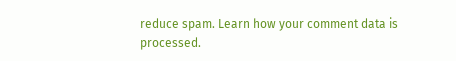reduce spam. Learn how your comment data is processed.